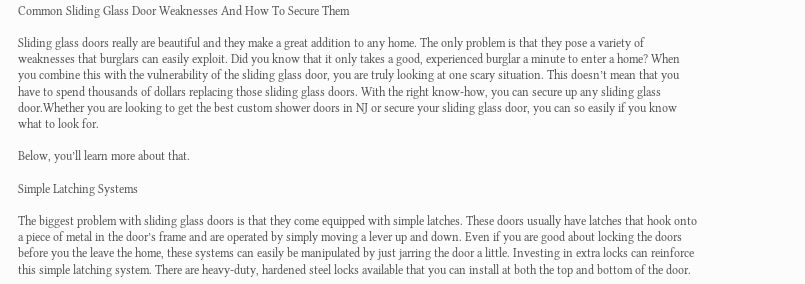Common Sliding Glass Door Weaknesses And How To Secure Them

Sliding glass doors really are beautiful and they make a great addition to any home. The only problem is that they pose a variety of weaknesses that burglars can easily exploit. Did you know that it only takes a good, experienced burglar a minute to enter a home? When you combine this with the vulnerability of the sliding glass door, you are truly looking at one scary situation. This doesn’t mean that you have to spend thousands of dollars replacing those sliding glass doors. With the right know-how, you can secure up any sliding glass door.Whether you are looking to get the best custom shower doors in NJ or secure your sliding glass door, you can so easily if you know what to look for.

Below, you’ll learn more about that.

Simple Latching Systems

The biggest problem with sliding glass doors is that they come equipped with simple latches. These doors usually have latches that hook onto a piece of metal in the door’s frame and are operated by simply moving a lever up and down. Even if you are good about locking the doors before you the leave the home, these systems can easily be manipulated by just jarring the door a little. Investing in extra locks can reinforce this simple latching system. There are heavy-duty, hardened steel locks available that you can install at both the top and bottom of the door.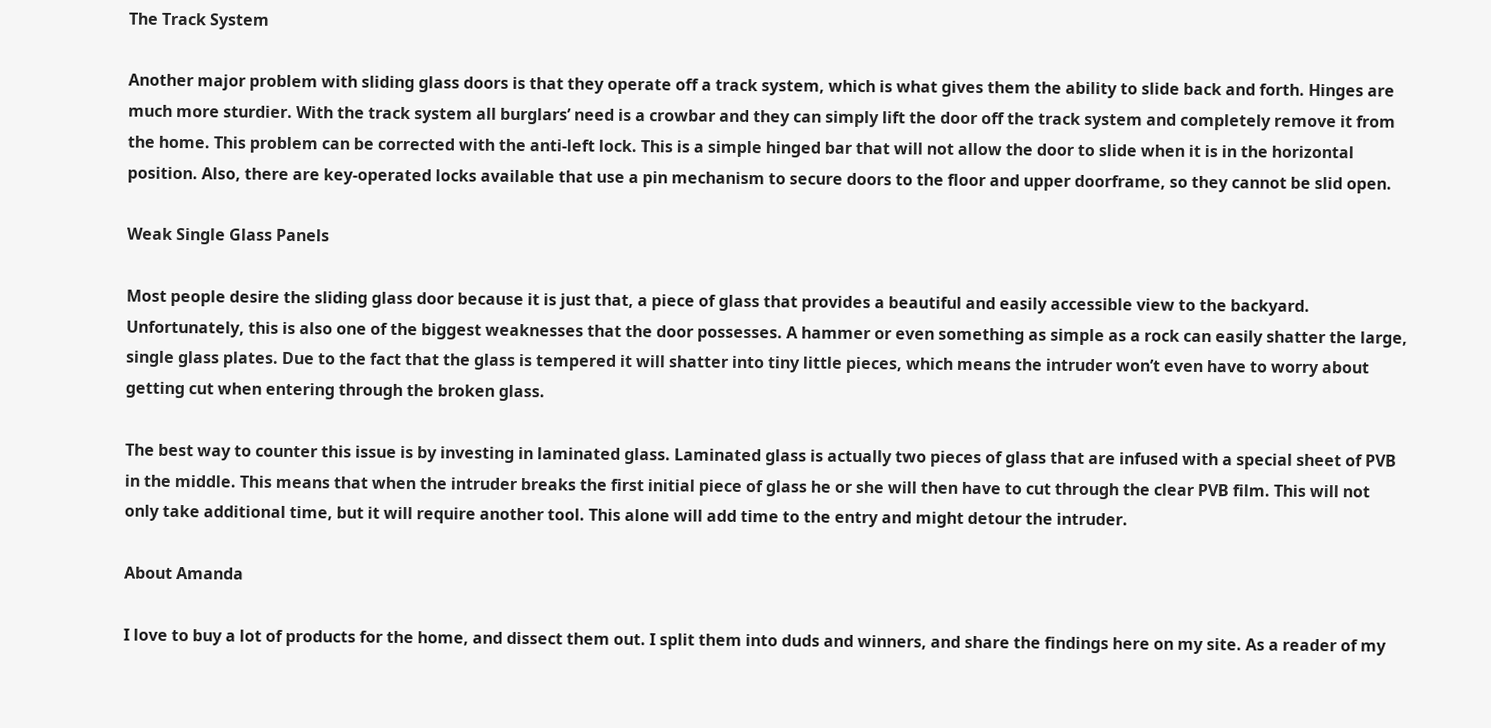The Track System

Another major problem with sliding glass doors is that they operate off a track system, which is what gives them the ability to slide back and forth. Hinges are much more sturdier. With the track system all burglars’ need is a crowbar and they can simply lift the door off the track system and completely remove it from the home. This problem can be corrected with the anti-left lock. This is a simple hinged bar that will not allow the door to slide when it is in the horizontal position. Also, there are key-operated locks available that use a pin mechanism to secure doors to the floor and upper doorframe, so they cannot be slid open.

Weak Single Glass Panels

Most people desire the sliding glass door because it is just that, a piece of glass that provides a beautiful and easily accessible view to the backyard. Unfortunately, this is also one of the biggest weaknesses that the door possesses. A hammer or even something as simple as a rock can easily shatter the large, single glass plates. Due to the fact that the glass is tempered it will shatter into tiny little pieces, which means the intruder won’t even have to worry about getting cut when entering through the broken glass.

The best way to counter this issue is by investing in laminated glass. Laminated glass is actually two pieces of glass that are infused with a special sheet of PVB in the middle. This means that when the intruder breaks the first initial piece of glass he or she will then have to cut through the clear PVB film. This will not only take additional time, but it will require another tool. This alone will add time to the entry and might detour the intruder.

About Amanda

I love to buy a lot of products for the home, and dissect them out. I split them into duds and winners, and share the findings here on my site. As a reader of my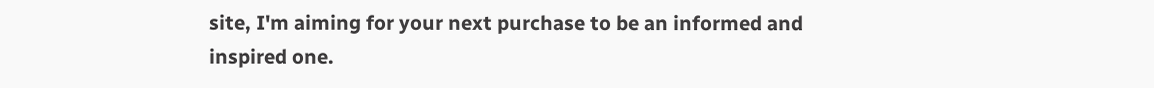site, I'm aiming for your next purchase to be an informed and inspired one.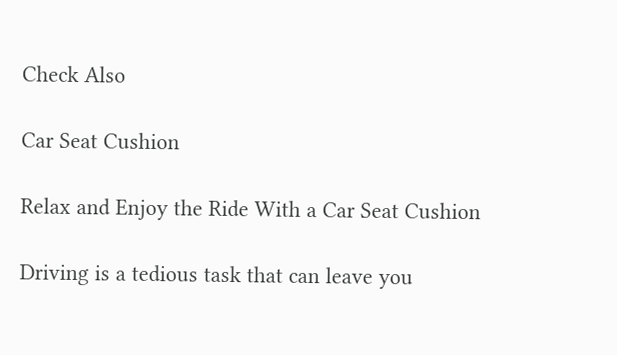Check Also

Car Seat Cushion

Relax and Enjoy the Ride With a Car Seat Cushion

Driving is a tedious task that can leave you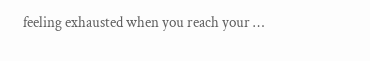feeling exhausted when you reach your …